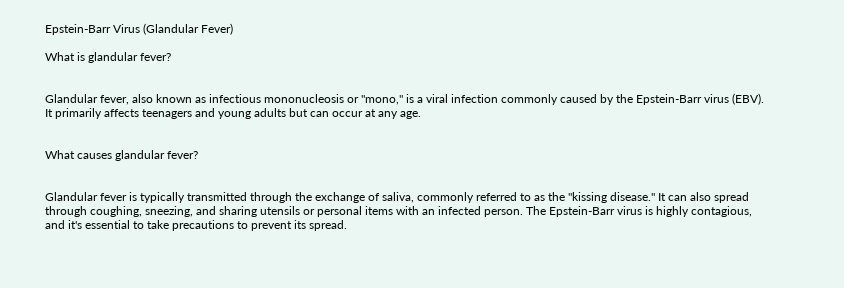Epstein-Barr Virus (Glandular Fever)

What is glandular fever?


Glandular fever, also known as infectious mononucleosis or "mono," is a viral infection commonly caused by the Epstein-Barr virus (EBV). It primarily affects teenagers and young adults but can occur at any age.


What causes glandular fever?


Glandular fever is typically transmitted through the exchange of saliva, commonly referred to as the "kissing disease." It can also spread through coughing, sneezing, and sharing utensils or personal items with an infected person. The Epstein-Barr virus is highly contagious, and it's essential to take precautions to prevent its spread.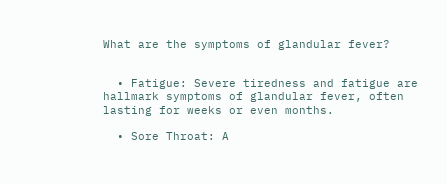What are the symptoms of glandular fever?


  • Fatigue: Severe tiredness and fatigue are hallmark symptoms of glandular fever, often lasting for weeks or even months.

  • Sore Throat: A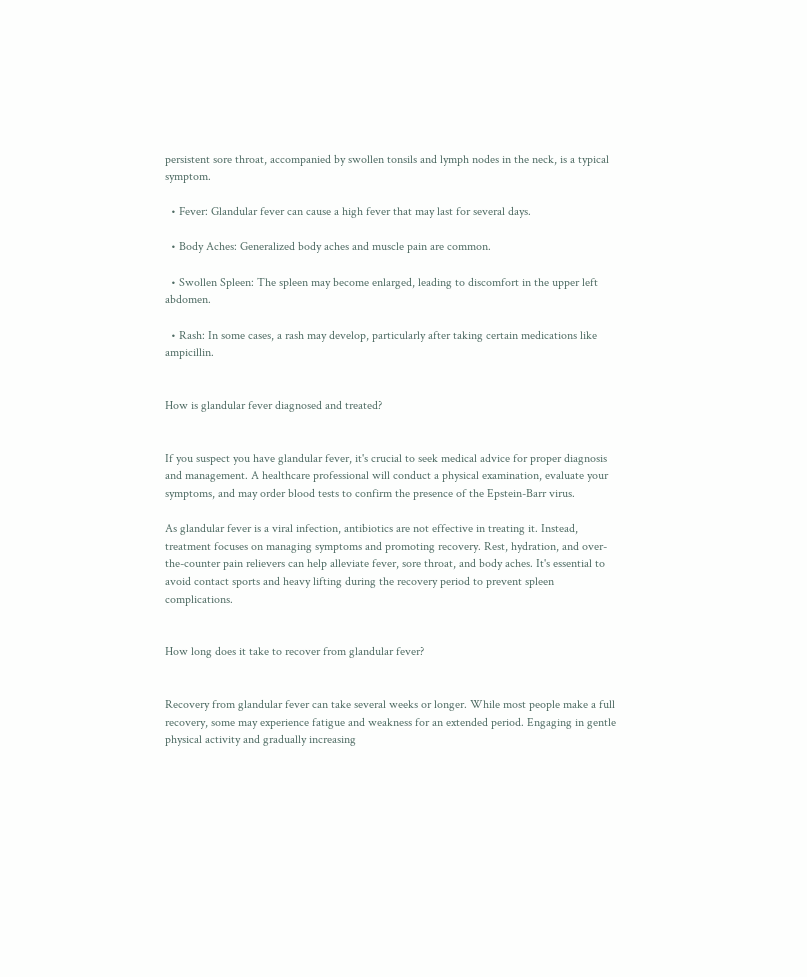persistent sore throat, accompanied by swollen tonsils and lymph nodes in the neck, is a typical symptom.

  • Fever: Glandular fever can cause a high fever that may last for several days.

  • Body Aches: Generalized body aches and muscle pain are common.

  • Swollen Spleen: The spleen may become enlarged, leading to discomfort in the upper left abdomen.

  • Rash: In some cases, a rash may develop, particularly after taking certain medications like ampicillin.


How is glandular fever diagnosed and treated?


If you suspect you have glandular fever, it's crucial to seek medical advice for proper diagnosis and management. A healthcare professional will conduct a physical examination, evaluate your symptoms, and may order blood tests to confirm the presence of the Epstein-Barr virus.

As glandular fever is a viral infection, antibiotics are not effective in treating it. Instead, treatment focuses on managing symptoms and promoting recovery. Rest, hydration, and over-the-counter pain relievers can help alleviate fever, sore throat, and body aches. It's essential to avoid contact sports and heavy lifting during the recovery period to prevent spleen complications.


How long does it take to recover from glandular fever?


Recovery from glandular fever can take several weeks or longer. While most people make a full recovery, some may experience fatigue and weakness for an extended period. Engaging in gentle physical activity and gradually increasing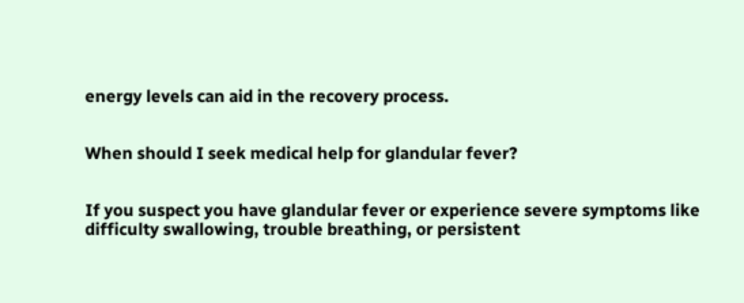energy levels can aid in the recovery process.


When should I seek medical help for glandular fever?


If you suspect you have glandular fever or experience severe symptoms like difficulty swallowing, trouble breathing, or persistent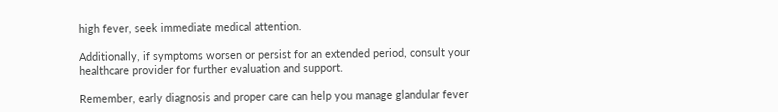high fever, seek immediate medical attention.

Additionally, if symptoms worsen or persist for an extended period, consult your healthcare provider for further evaluation and support.

Remember, early diagnosis and proper care can help you manage glandular fever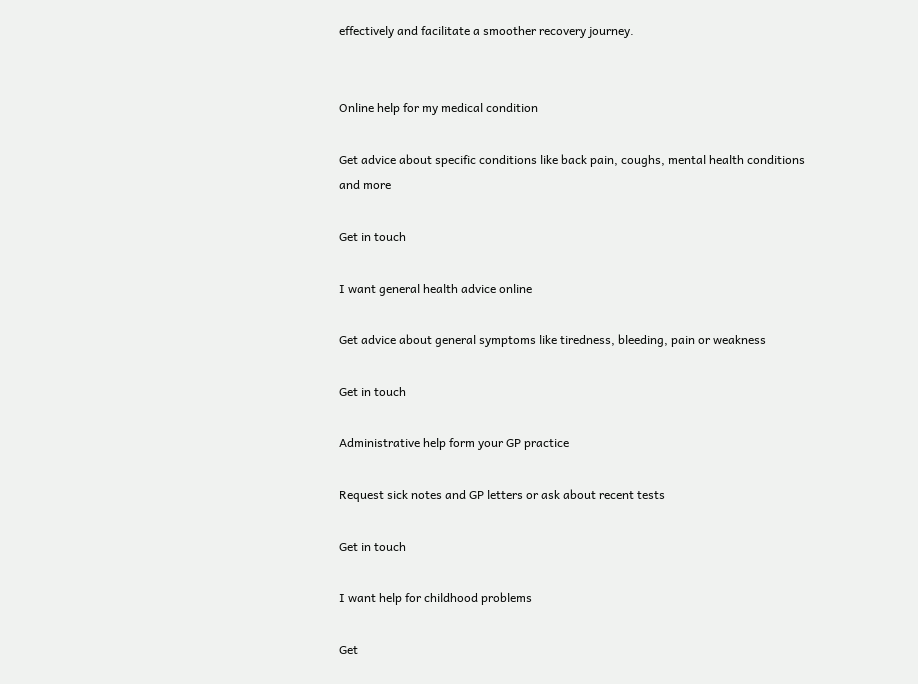effectively and facilitate a smoother recovery journey.


Online help for my medical condition

Get advice about specific conditions like back pain, coughs, mental health conditions and more

Get in touch

I want general health advice online

Get advice about general symptoms like tiredness, bleeding, pain or weakness

Get in touch

Administrative help form your GP practice

Request sick notes and GP letters or ask about recent tests

Get in touch

I want help for childhood problems

Get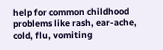help for common childhood problems like rash, ear-ache, cold, flu, vomiting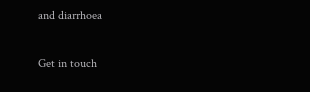and diarrhoea

Get in touch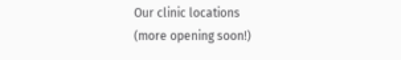Our clinic locations
(more opening soon!)